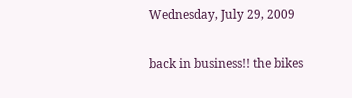Wednesday, July 29, 2009

back in business!! the bikes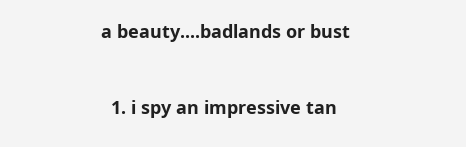a beauty....badlands or bust


  1. i spy an impressive tan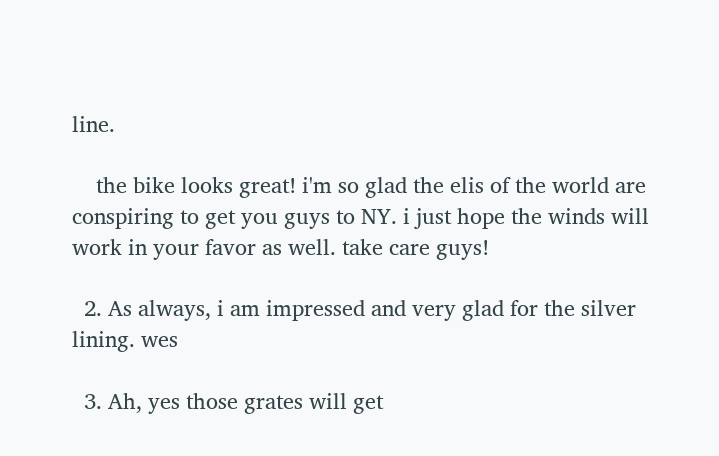line.

    the bike looks great! i'm so glad the elis of the world are conspiring to get you guys to NY. i just hope the winds will work in your favor as well. take care guys!

  2. As always, i am impressed and very glad for the silver lining. wes

  3. Ah, yes those grates will get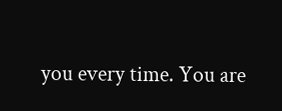you every time. You are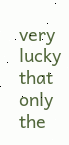very lucky that only the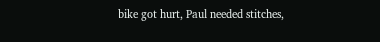bike got hurt, Paul needed stitches,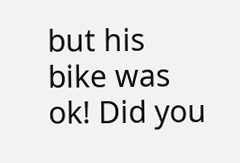but his bike was ok! Did you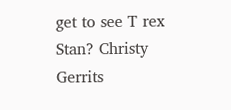get to see T rex Stan? Christy Gerrits